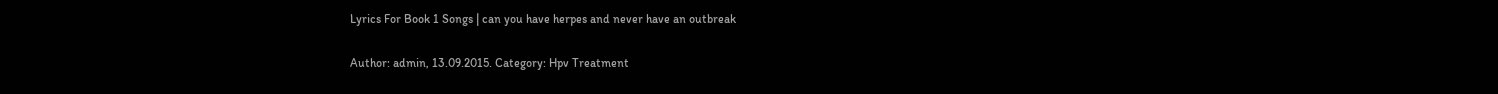Lyrics For Book 1 Songs | can you have herpes and never have an outbreak

Author: admin, 13.09.2015. Category: Hpv Treatment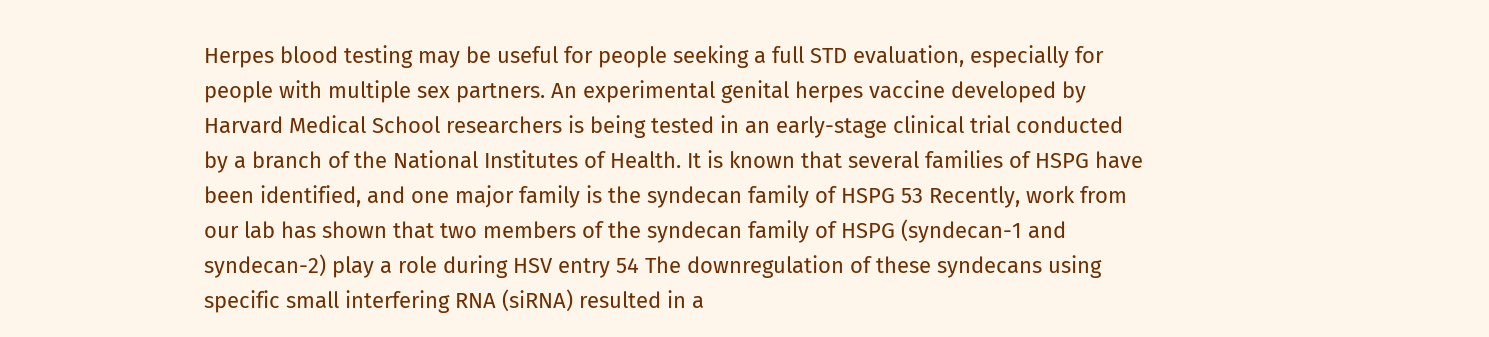Herpes blood testing may be useful for people seeking a full STD evaluation, especially for people with multiple sex partners. An experimental genital herpes vaccine developed by Harvard Medical School researchers is being tested in an early-stage clinical trial conducted by a branch of the National Institutes of Health. It is known that several families of HSPG have been identified, and one major family is the syndecan family of HSPG 53 Recently, work from our lab has shown that two members of the syndecan family of HSPG (syndecan-1 and syndecan-2) play a role during HSV entry 54 The downregulation of these syndecans using specific small interfering RNA (siRNA) resulted in a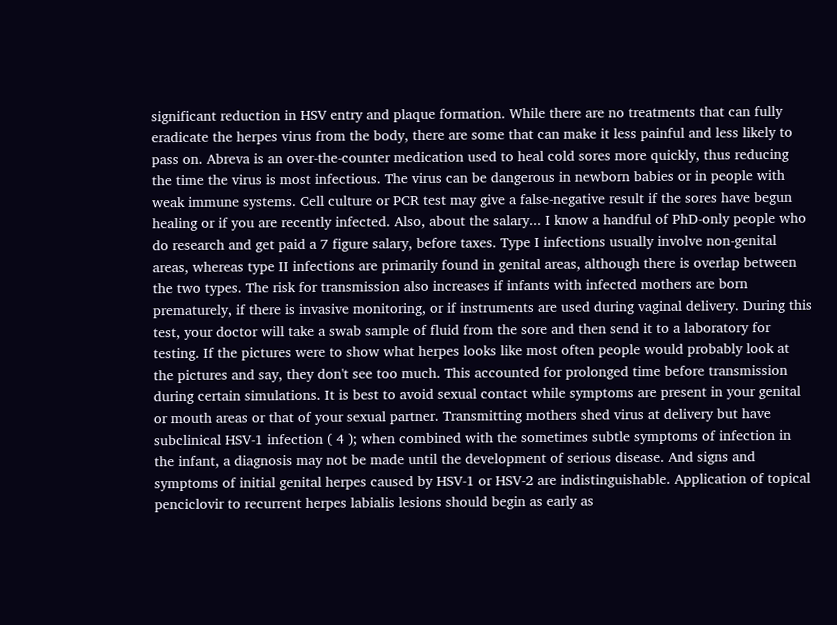significant reduction in HSV entry and plaque formation. While there are no treatments that can fully eradicate the herpes virus from the body, there are some that can make it less painful and less likely to pass on. Abreva is an over-the-counter medication used to heal cold sores more quickly, thus reducing the time the virus is most infectious. The virus can be dangerous in newborn babies or in people with weak immune systems. Cell culture or PCR test may give a false-negative result if the sores have begun healing or if you are recently infected. Also, about the salary... I know a handful of PhD-only people who do research and get paid a 7 figure salary, before taxes. Type I infections usually involve non-genital areas, whereas type II infections are primarily found in genital areas, although there is overlap between the two types. The risk for transmission also increases if infants with infected mothers are born prematurely, if there is invasive monitoring, or if instruments are used during vaginal delivery. During this test, your doctor will take a swab sample of fluid from the sore and then send it to a laboratory for testing. If the pictures were to show what herpes looks like most often people would probably look at the pictures and say, they don't see too much. This accounted for prolonged time before transmission during certain simulations. It is best to avoid sexual contact while symptoms are present in your genital or mouth areas or that of your sexual partner. Transmitting mothers shed virus at delivery but have subclinical HSV-1 infection ( 4 ); when combined with the sometimes subtle symptoms of infection in the infant, a diagnosis may not be made until the development of serious disease. And signs and symptoms of initial genital herpes caused by HSV-1 or HSV-2 are indistinguishable. Application of topical penciclovir to recurrent herpes labialis lesions should begin as early as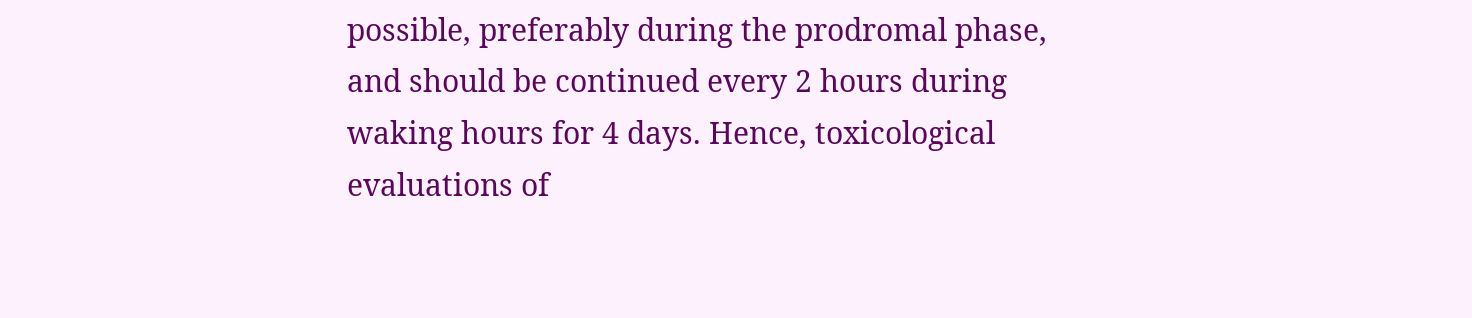possible, preferably during the prodromal phase, and should be continued every 2 hours during waking hours for 4 days. Hence, toxicological evaluations of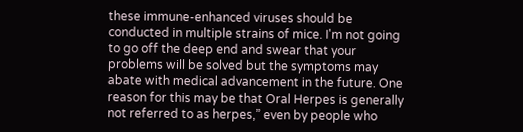these immune-enhanced viruses should be conducted in multiple strains of mice. I'm not going to go off the deep end and swear that your problems will be solved but the symptoms may abate with medical advancement in the future. One reason for this may be that Oral Herpes is generally not referred to as herpes,” even by people who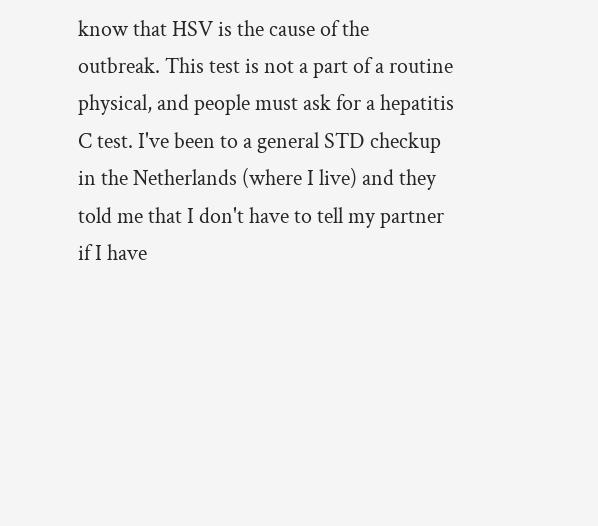know that HSV is the cause of the outbreak. This test is not a part of a routine physical, and people must ask for a hepatitis C test. I've been to a general STD checkup in the Netherlands (where I live) and they told me that I don't have to tell my partner if I have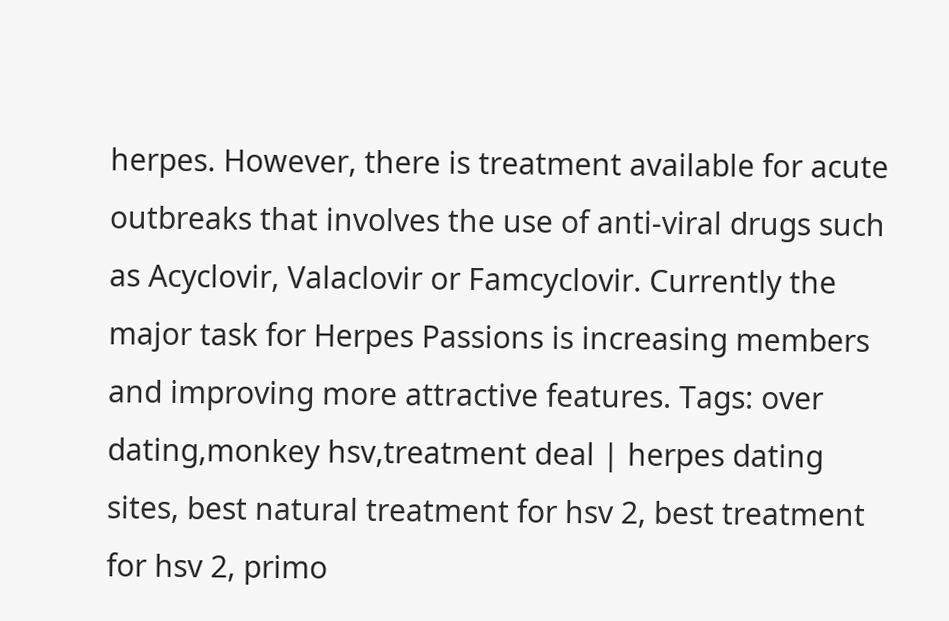herpes. However, there is treatment available for acute outbreaks that involves the use of anti-viral drugs such as Acyclovir, Valaclovir or Famcyclovir. Currently the major task for Herpes Passions is increasing members and improving more attractive features. Tags: over dating,monkey hsv,treatment deal | herpes dating sites, best natural treatment for hsv 2, best treatment for hsv 2, primo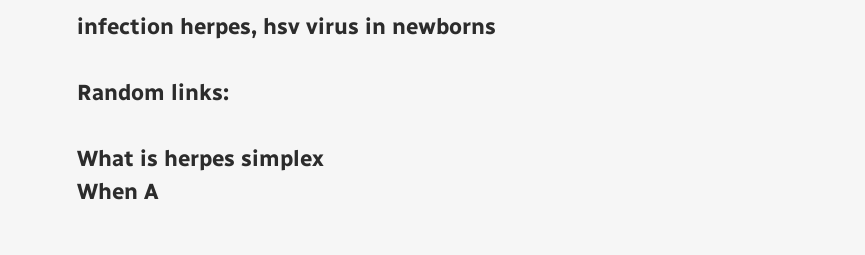infection herpes, hsv virus in newborns

Random links:

What is herpes simplex
When A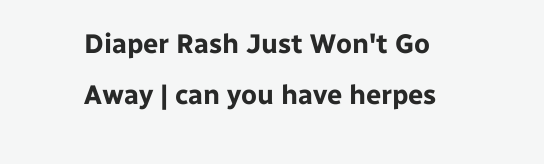Diaper Rash Just Won't Go Away | can you have herpes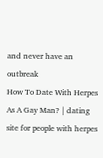and never have an outbreak
How To Date With Herpes As A Gay Man? | dating site for people with herpes